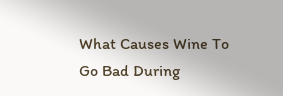What Causes Wine To Go Bad During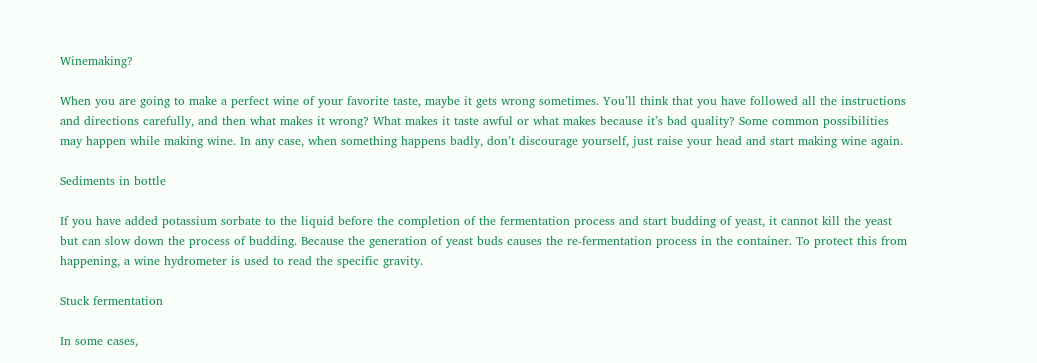Winemaking?

When you are going to make a perfect wine of your favorite taste, maybe it gets wrong sometimes. You’ll think that you have followed all the instructions and directions carefully, and then what makes it wrong? What makes it taste awful or what makes because it’s bad quality? Some common possibilities may happen while making wine. In any case, when something happens badly, don’t discourage yourself, just raise your head and start making wine again.

Sediments in bottle

If you have added potassium sorbate to the liquid before the completion of the fermentation process and start budding of yeast, it cannot kill the yeast but can slow down the process of budding. Because the generation of yeast buds causes the re-fermentation process in the container. To protect this from happening, a wine hydrometer is used to read the specific gravity.

Stuck fermentation

In some cases,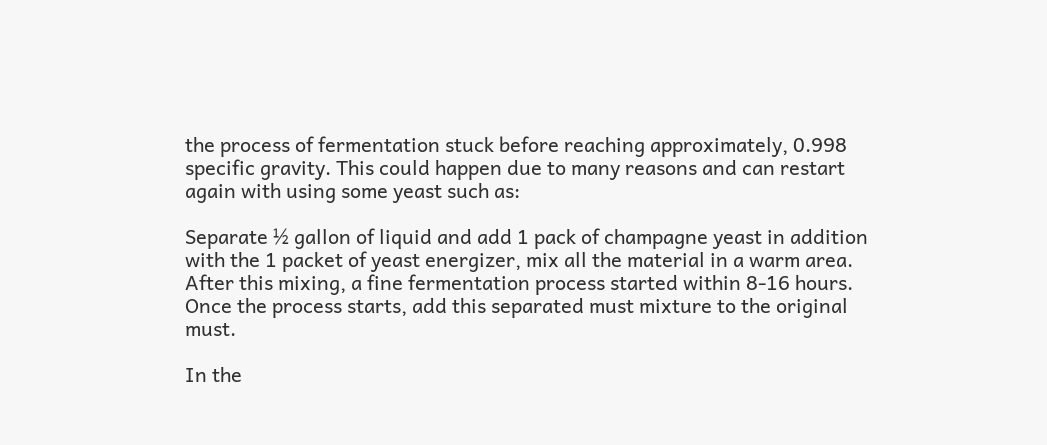the process of fermentation stuck before reaching approximately, 0.998 specific gravity. This could happen due to many reasons and can restart again with using some yeast such as:

Separate ½ gallon of liquid and add 1 pack of champagne yeast in addition with the 1 packet of yeast energizer, mix all the material in a warm area. After this mixing, a fine fermentation process started within 8-16 hours. Once the process starts, add this separated must mixture to the original must.

In the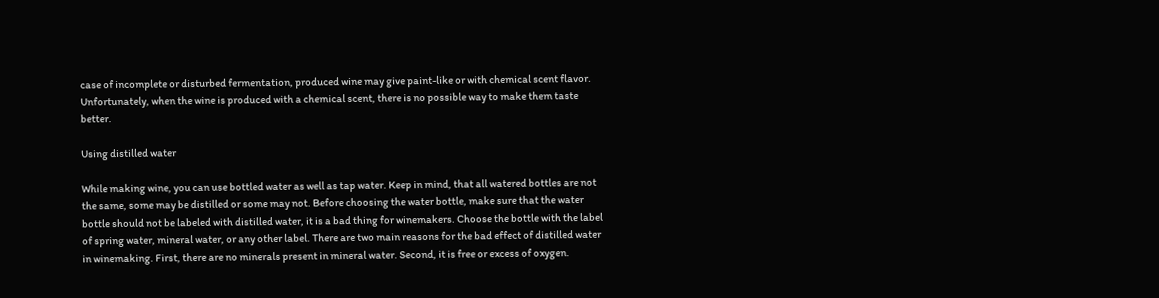case of incomplete or disturbed fermentation, produced wine may give paint-like or with chemical scent flavor. Unfortunately, when the wine is produced with a chemical scent, there is no possible way to make them taste better.

Using distilled water

While making wine, you can use bottled water as well as tap water. Keep in mind, that all watered bottles are not the same, some may be distilled or some may not. Before choosing the water bottle, make sure that the water bottle should not be labeled with distilled water, it is a bad thing for winemakers. Choose the bottle with the label of spring water, mineral water, or any other label. There are two main reasons for the bad effect of distilled water in winemaking. First, there are no minerals present in mineral water. Second, it is free or excess of oxygen.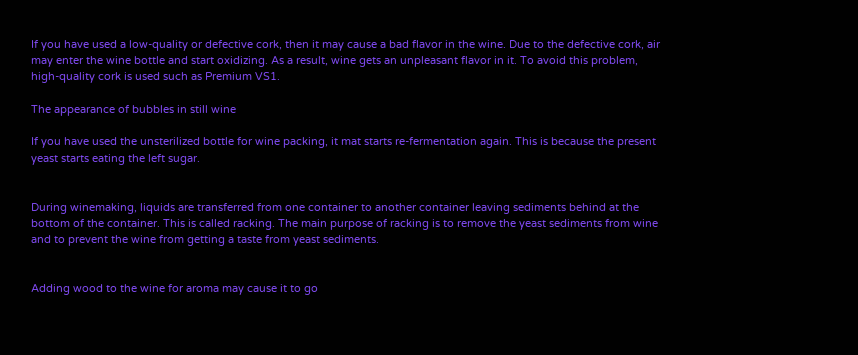If you have used a low-quality or defective cork, then it may cause a bad flavor in the wine. Due to the defective cork, air may enter the wine bottle and start oxidizing. As a result, wine gets an unpleasant flavor in it. To avoid this problem, high-quality cork is used such as Premium VS1.

The appearance of bubbles in still wine

If you have used the unsterilized bottle for wine packing, it mat starts re-fermentation again. This is because the present yeast starts eating the left sugar.


During winemaking, liquids are transferred from one container to another container leaving sediments behind at the bottom of the container. This is called racking. The main purpose of racking is to remove the yeast sediments from wine and to prevent the wine from getting a taste from yeast sediments.


Adding wood to the wine for aroma may cause it to go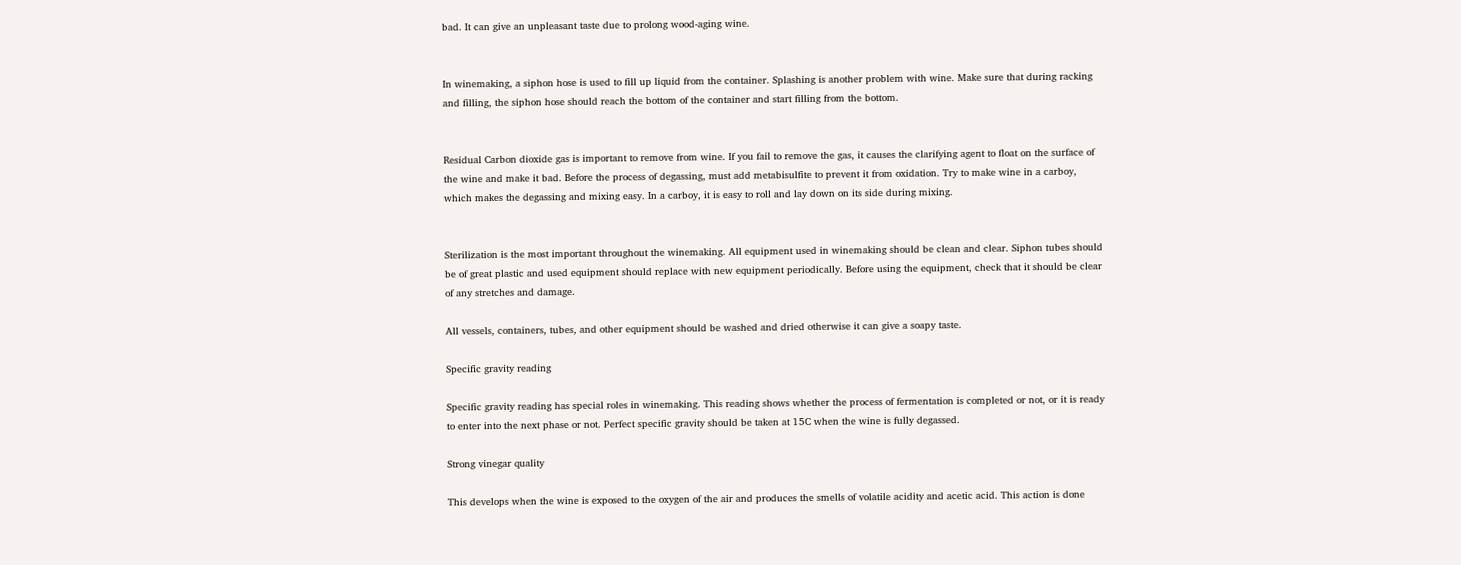bad. It can give an unpleasant taste due to prolong wood-aging wine.


In winemaking, a siphon hose is used to fill up liquid from the container. Splashing is another problem with wine. Make sure that during racking and filling, the siphon hose should reach the bottom of the container and start filling from the bottom.


Residual Carbon dioxide gas is important to remove from wine. If you fail to remove the gas, it causes the clarifying agent to float on the surface of the wine and make it bad. Before the process of degassing, must add metabisulfite to prevent it from oxidation. Try to make wine in a carboy, which makes the degassing and mixing easy. In a carboy, it is easy to roll and lay down on its side during mixing.


Sterilization is the most important throughout the winemaking. All equipment used in winemaking should be clean and clear. Siphon tubes should be of great plastic and used equipment should replace with new equipment periodically. Before using the equipment, check that it should be clear of any stretches and damage.

All vessels, containers, tubes, and other equipment should be washed and dried otherwise it can give a soapy taste.

Specific gravity reading

Specific gravity reading has special roles in winemaking. This reading shows whether the process of fermentation is completed or not, or it is ready to enter into the next phase or not. Perfect specific gravity should be taken at 15C when the wine is fully degassed.

Strong vinegar quality

This develops when the wine is exposed to the oxygen of the air and produces the smells of volatile acidity and acetic acid. This action is done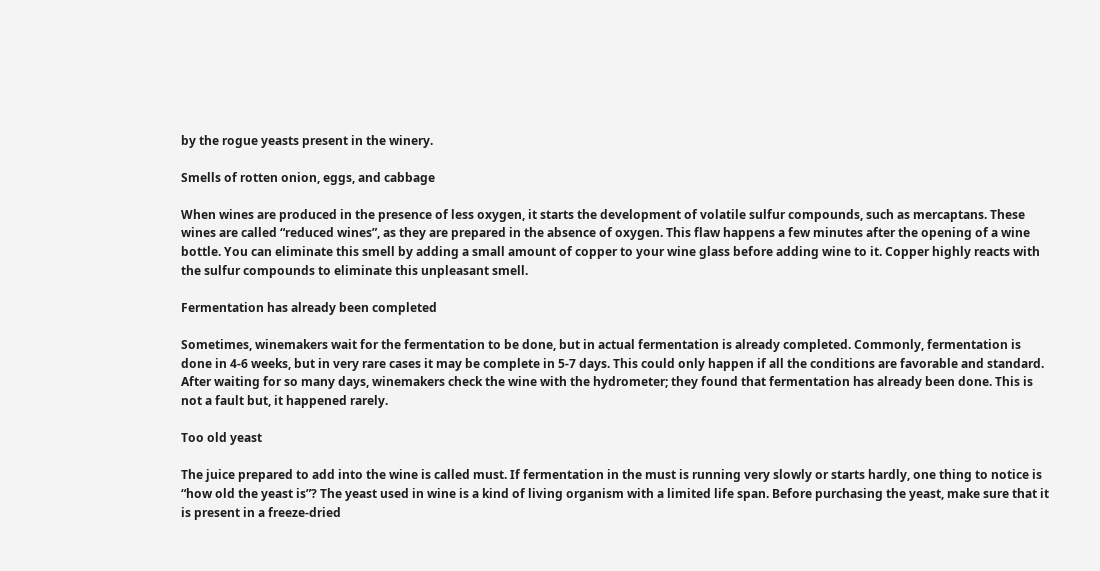by the rogue yeasts present in the winery.

Smells of rotten onion, eggs, and cabbage

When wines are produced in the presence of less oxygen, it starts the development of volatile sulfur compounds, such as mercaptans. These wines are called “reduced wines”, as they are prepared in the absence of oxygen. This flaw happens a few minutes after the opening of a wine bottle. You can eliminate this smell by adding a small amount of copper to your wine glass before adding wine to it. Copper highly reacts with the sulfur compounds to eliminate this unpleasant smell.

Fermentation has already been completed

Sometimes, winemakers wait for the fermentation to be done, but in actual fermentation is already completed. Commonly, fermentation is done in 4-6 weeks, but in very rare cases it may be complete in 5-7 days. This could only happen if all the conditions are favorable and standard. After waiting for so many days, winemakers check the wine with the hydrometer; they found that fermentation has already been done. This is not a fault but, it happened rarely.

Too old yeast

The juice prepared to add into the wine is called must. If fermentation in the must is running very slowly or starts hardly, one thing to notice is “how old the yeast is”? The yeast used in wine is a kind of living organism with a limited life span. Before purchasing the yeast, make sure that it is present in a freeze-dried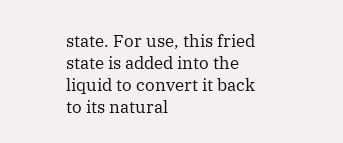state. For use, this fried state is added into the liquid to convert it back to its natural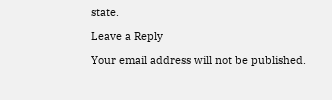state.

Leave a Reply

Your email address will not be published.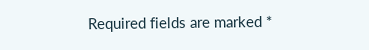Required fields are marked *